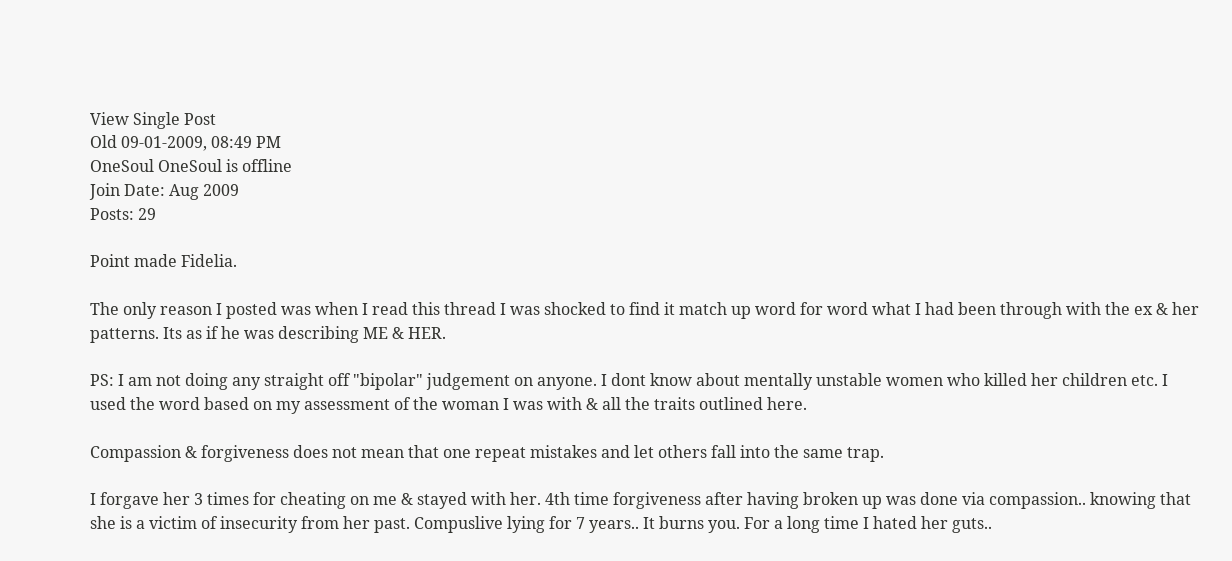View Single Post
Old 09-01-2009, 08:49 PM
OneSoul OneSoul is offline
Join Date: Aug 2009
Posts: 29

Point made Fidelia.

The only reason I posted was when I read this thread I was shocked to find it match up word for word what I had been through with the ex & her patterns. Its as if he was describing ME & HER.

PS: I am not doing any straight off "bipolar" judgement on anyone. I dont know about mentally unstable women who killed her children etc. I used the word based on my assessment of the woman I was with & all the traits outlined here.

Compassion & forgiveness does not mean that one repeat mistakes and let others fall into the same trap.

I forgave her 3 times for cheating on me & stayed with her. 4th time forgiveness after having broken up was done via compassion.. knowing that she is a victim of insecurity from her past. Compuslive lying for 7 years.. It burns you. For a long time I hated her guts..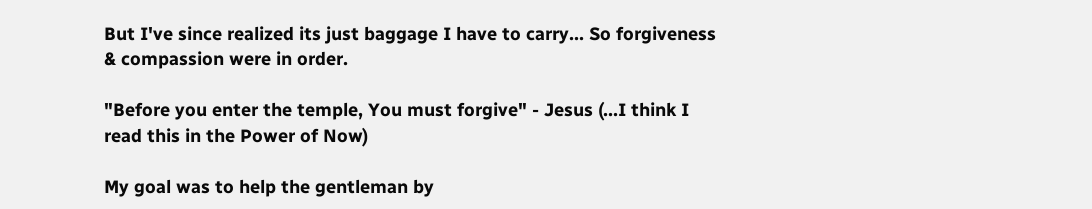But I've since realized its just baggage I have to carry... So forgiveness & compassion were in order.

"Before you enter the temple, You must forgive" - Jesus (...I think I read this in the Power of Now)

My goal was to help the gentleman by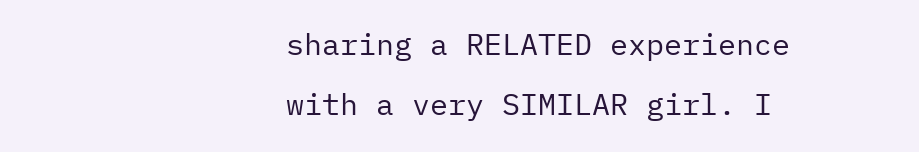sharing a RELATED experience with a very SIMILAR girl. I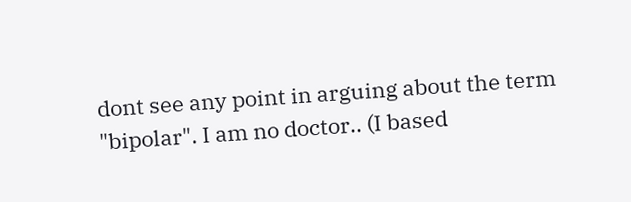dont see any point in arguing about the term "bipolar". I am no doctor.. (I based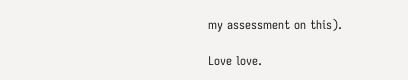my assessment on this).

Love love.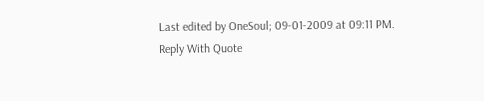Last edited by OneSoul; 09-01-2009 at 09:11 PM.
Reply With Quote